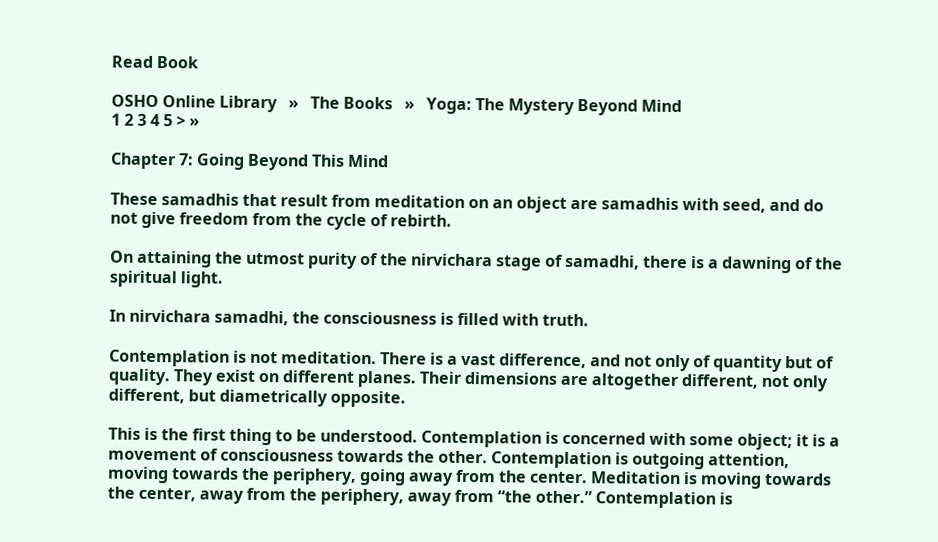Read Book

OSHO Online Library   »   The Books   »   Yoga: The Mystery Beyond Mind
1 2 3 4 5 > »

Chapter 7: Going Beyond This Mind

These samadhis that result from meditation on an object are samadhis with seed, and do not give freedom from the cycle of rebirth.

On attaining the utmost purity of the nirvichara stage of samadhi, there is a dawning of the spiritual light.

In nirvichara samadhi, the consciousness is filled with truth.

Contemplation is not meditation. There is a vast difference, and not only of quantity but of quality. They exist on different planes. Their dimensions are altogether different, not only different, but diametrically opposite.

This is the first thing to be understood. Contemplation is concerned with some object; it is a movement of consciousness towards the other. Contemplation is outgoing attention, moving towards the periphery, going away from the center. Meditation is moving towards the center, away from the periphery, away from “the other.” Contemplation is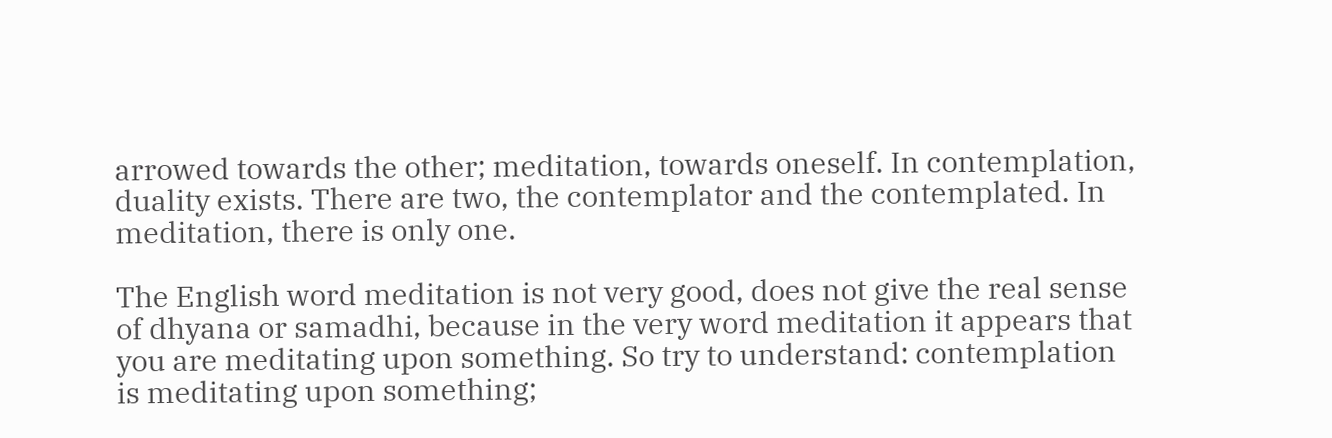arrowed towards the other; meditation, towards oneself. In contemplation, duality exists. There are two, the contemplator and the contemplated. In meditation, there is only one.

The English word meditation is not very good, does not give the real sense of dhyana or samadhi, because in the very word meditation it appears that you are meditating upon something. So try to understand: contemplation is meditating upon something;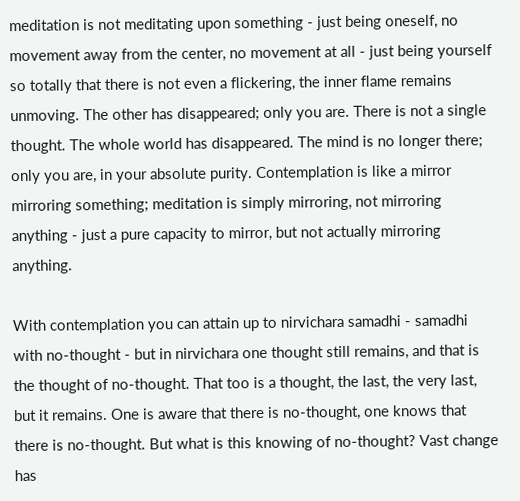meditation is not meditating upon something - just being oneself, no movement away from the center, no movement at all - just being yourself so totally that there is not even a flickering, the inner flame remains unmoving. The other has disappeared; only you are. There is not a single thought. The whole world has disappeared. The mind is no longer there; only you are, in your absolute purity. Contemplation is like a mirror mirroring something; meditation is simply mirroring, not mirroring anything - just a pure capacity to mirror, but not actually mirroring anything.

With contemplation you can attain up to nirvichara samadhi - samadhi with no-thought - but in nirvichara one thought still remains, and that is the thought of no-thought. That too is a thought, the last, the very last, but it remains. One is aware that there is no-thought, one knows that there is no-thought. But what is this knowing of no-thought? Vast change has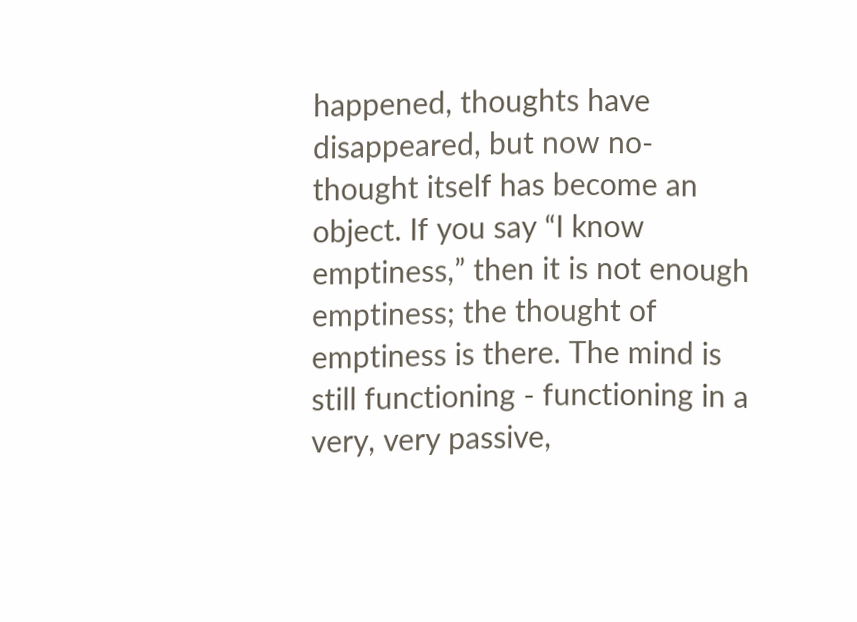happened, thoughts have disappeared, but now no-thought itself has become an object. If you say “I know emptiness,” then it is not enough emptiness; the thought of emptiness is there. The mind is still functioning - functioning in a very, very passive,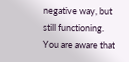negative way, but still functioning. You are aware that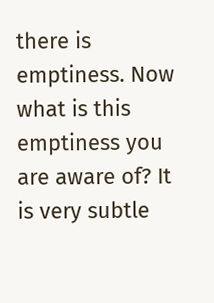there is emptiness. Now what is this emptiness you are aware of? It is very subtle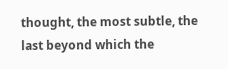thought, the most subtle, the last beyond which the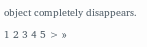object completely disappears.

1 2 3 4 5 > »